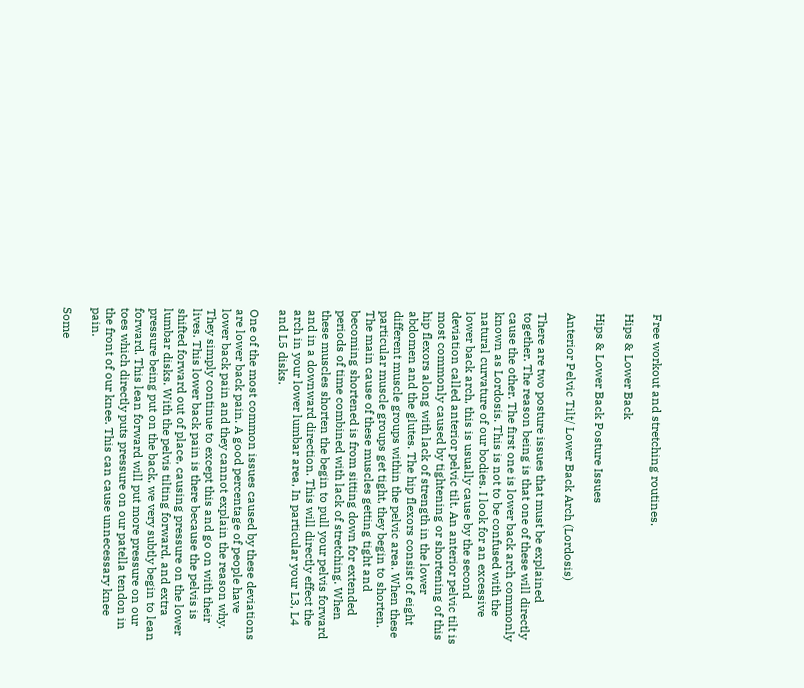Free workout and stretching routines.

Hips & Lower Back

Hips & Lower Back Posture Issues

Anterior Pelvic Tilt/ Lower Back Arch (Lordosis)

There are two posture issues that must be explained together. The reason being is that one of these will directly cause the other. The first one is lower back arch commonly known as Lordosis. This is not to be confused with the natural curvature of our bodies. I look for an excessive lower back arch, this is usually cause by the second deviation called anterior pelvic tilt. An anterior pelvic tilt is most commonly caused by tightening or shortening of this hip flexors along with lack of strength in the lower abdomen and the glutes. The hip flexors consist of eight different muscle groups within the pelvic area. When these particular muscle groups get tight, they begin to shorten. The main cause of these muscles getting tight and becoming shortened is from sitting down for extended periods of time combined with lack of stretching. When these muscles shorten the begin to pull your pelvis forward and in a downward direction. This will directly effect the arch in your lower lumbar area, In particular your L3, L4 and L5 disks.

One of the most common issues caused by these deviations are lower back pain. A good percentage of people have lower back pain and they cannot explain the reason why. They simply continue to except this and go on with their lives. This lower back pain is there because the pelvis is shifted forward out of place, causing pressure on the lower lumbar disks. With the pelvis tilting forward, and extra pressure being put on the back, we very subtly begin to lean forward. This lean forward will put more pressure on our toes which directly puts pressure on our patella tendon in the front of our knee. This can cause unnecessary knee pain.

Some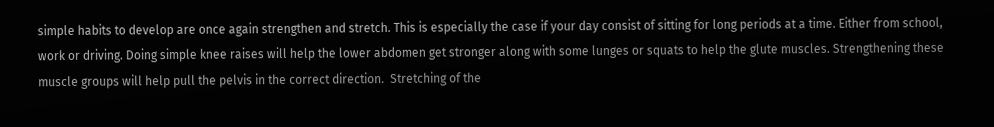simple habits to develop are once again strengthen and stretch. This is especially the case if your day consist of sitting for long periods at a time. Either from school, work or driving. Doing simple knee raises will help the lower abdomen get stronger along with some lunges or squats to help the glute muscles. Strengthening these muscle groups will help pull the pelvis in the correct direction.  Stretching of the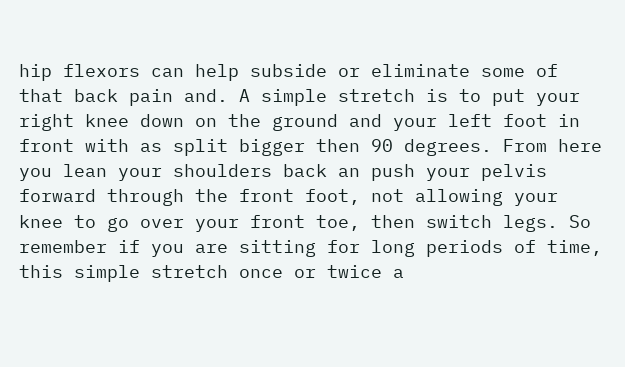hip flexors can help subside or eliminate some of that back pain and. A simple stretch is to put your right knee down on the ground and your left foot in front with as split bigger then 90 degrees. From here you lean your shoulders back an push your pelvis forward through the front foot, not allowing your knee to go over your front toe, then switch legs. So remember if you are sitting for long periods of time, this simple stretch once or twice a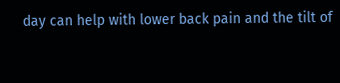day can help with lower back pain and the tilt of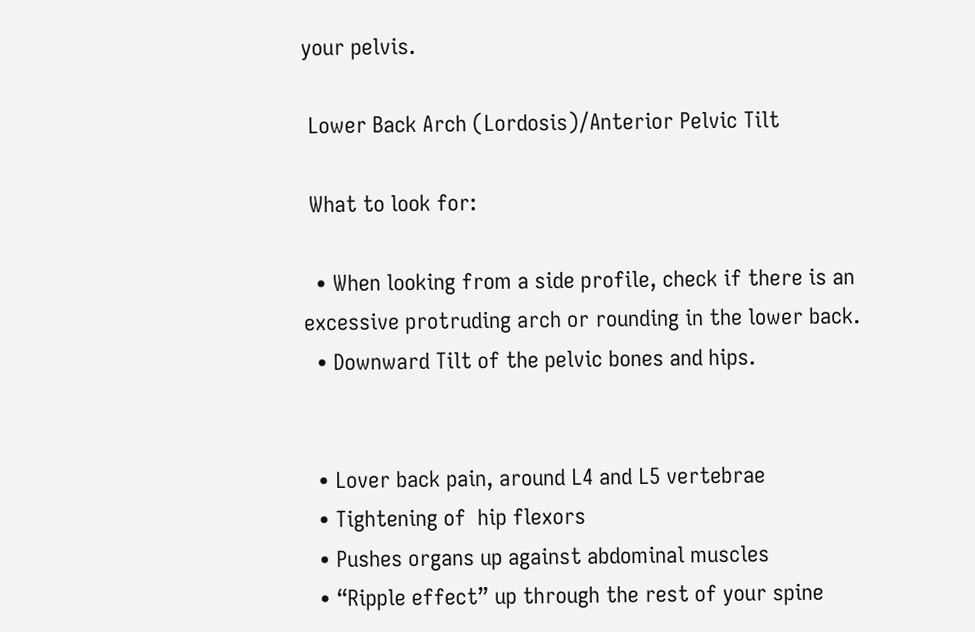your pelvis.

 Lower Back Arch (Lordosis)/Anterior Pelvic Tilt

 What to look for:

  • When looking from a side profile, check if there is an excessive protruding arch or rounding in the lower back.
  • Downward Tilt of the pelvic bones and hips.


  • Lover back pain, around L4 and L5 vertebrae
  • Tightening of  hip flexors
  • Pushes organs up against abdominal muscles
  • “Ripple effect” up through the rest of your spine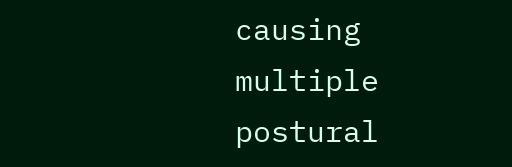causing multiple postural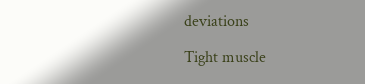deviations

Tight muscle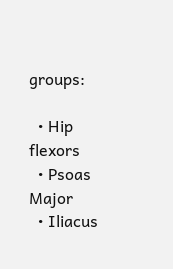groups:

  • Hip flexors
  • Psoas Major
  • Iliacus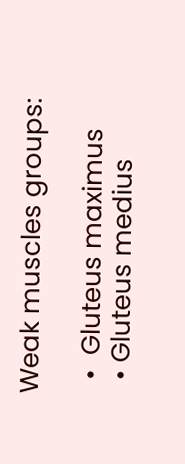Weak muscles groups:

  •  Gluteus maximus
  • Gluteus medius